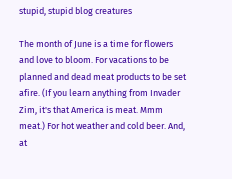stupid, stupid blog creatures

The month of June is a time for flowers and love to bloom. For vacations to be planned and dead meat products to be set afire. (If you learn anything from Invader Zim, it's that America is meat. Mmm meat.) For hot weather and cold beer. And, at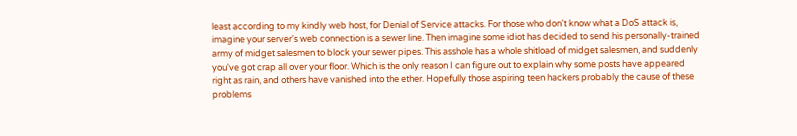least according to my kindly web host, for Denial of Service attacks. For those who don't know what a DoS attack is, imagine your server's web connection is a sewer line. Then imagine some idiot has decided to send his personally-trained army of midget salesmen to block your sewer pipes. This asshole has a whole shitload of midget salesmen, and suddenly you've got crap all over your floor. Which is the only reason I can figure out to explain why some posts have appeared right as rain, and others have vanished into the ether. Hopefully those aspiring teen hackers probably the cause of these problems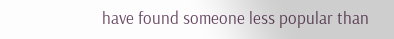have found someone less popular than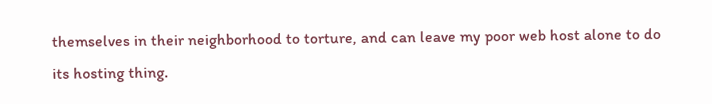themselves in their neighborhood to torture, and can leave my poor web host alone to do its hosting thing.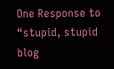One Response to “stupid, stupid blog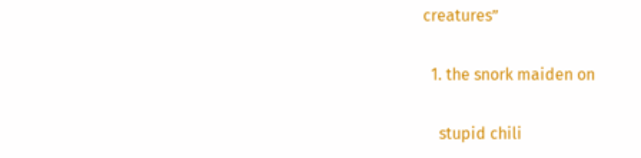creatures”

  1. the snork maiden on

    stupid chili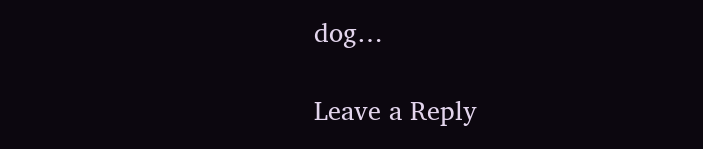dog…

Leave a Reply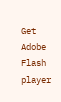Get Adobe Flash player